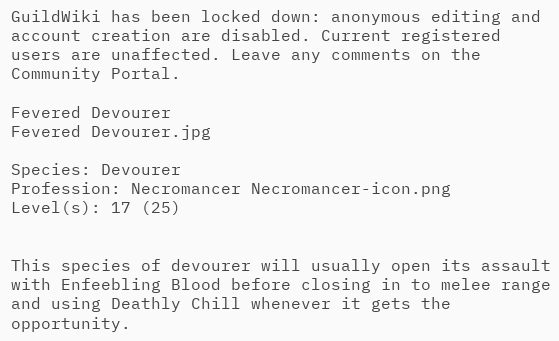GuildWiki has been locked down: anonymous editing and account creation are disabled. Current registered users are unaffected. Leave any comments on the Community Portal.

Fevered Devourer
Fevered Devourer.jpg

Species: Devourer
Profession: Necromancer Necromancer-icon.png
Level(s): 17 (25)


This species of devourer will usually open its assault with Enfeebling Blood before closing in to melee range and using Deathly Chill whenever it gets the opportunity.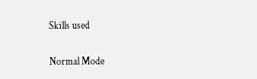Skills used

Normal Mode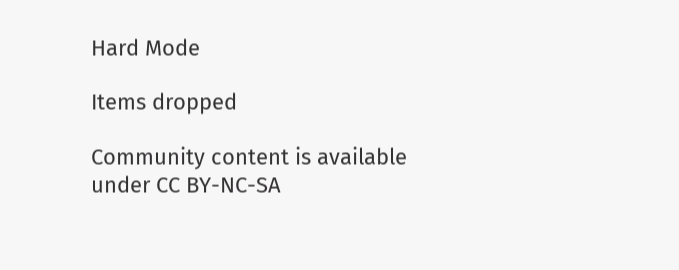Hard Mode

Items dropped

Community content is available under CC BY-NC-SA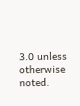3.0 unless otherwise noted.